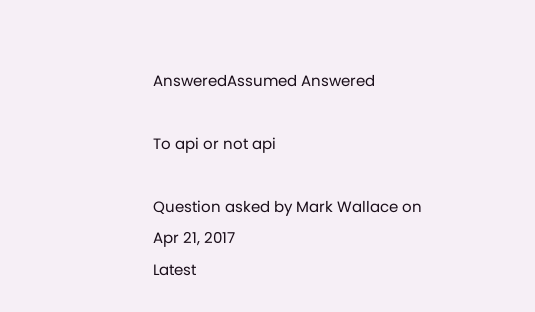AnsweredAssumed Answered

To api or not api

Question asked by Mark Wallace on Apr 21, 2017
Latest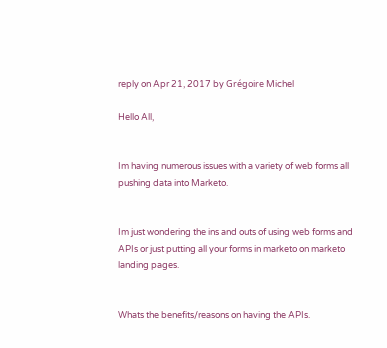reply on Apr 21, 2017 by Grégoire Michel

Hello All,


Im having numerous issues with a variety of web forms all pushing data into Marketo.


Im just wondering the ins and outs of using web forms and APIs or just putting all your forms in marketo on marketo landing pages.


Whats the benefits/reasons on having the APIs.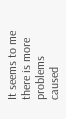It seems to me there is more problems caused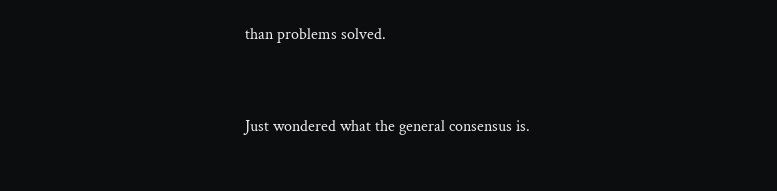than problems solved.


Just wondered what the general consensus is.